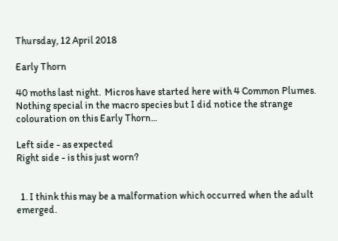Thursday, 12 April 2018

Early Thorn

40 moths last night.  Micros have started here with 4 Common Plumes.  Nothing special in the macro species but I did notice the strange colouration on this Early Thorn...

Left side - as expected
Right side - is this just worn?


  1. I think this may be a malformation which occurred when the adult emerged.